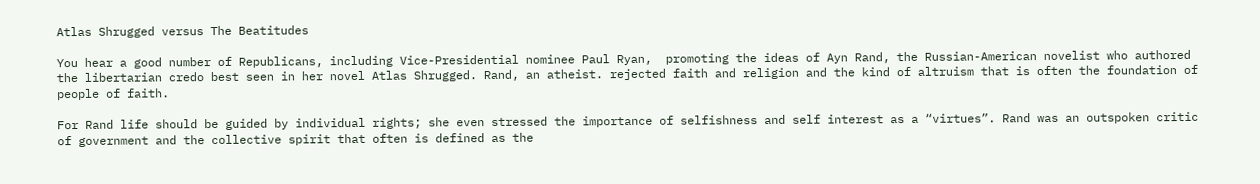Atlas Shrugged versus The Beatitudes

You hear a good number of Republicans, including Vice-Presidential nominee Paul Ryan,  promoting the ideas of Ayn Rand, the Russian-American novelist who authored the libertarian credo best seen in her novel Atlas Shrugged. Rand, an atheist. rejected faith and religion and the kind of altruism that is often the foundation of people of faith.

For Rand life should be guided by individual rights; she even stressed the importance of selfishness and self interest as a “virtues”. Rand was an outspoken critic of government and the collective spirit that often is defined as the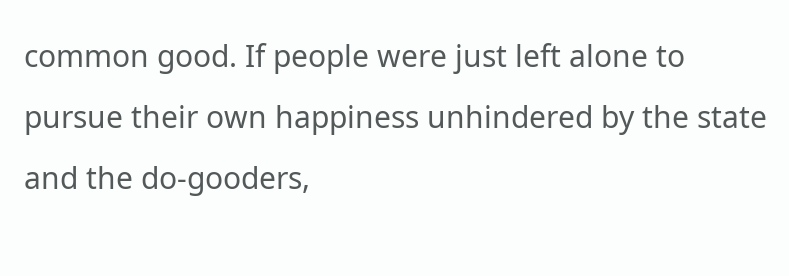common good. If people were just left alone to pursue their own happiness unhindered by the state and the do-gooders,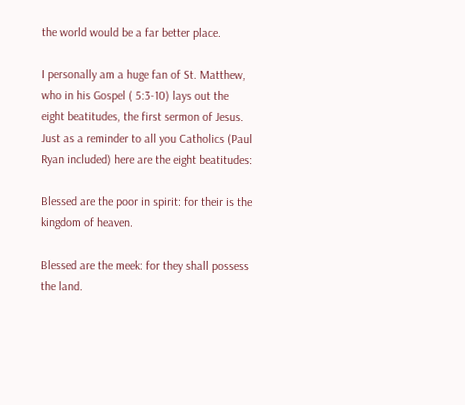the world would be a far better place.

I personally am a huge fan of St. Matthew, who in his Gospel ( 5:3-10) lays out the eight beatitudes, the first sermon of Jesus. Just as a reminder to all you Catholics (Paul Ryan included) here are the eight beatitudes:

Blessed are the poor in spirit: for their is the kingdom of heaven.

Blessed are the meek: for they shall possess the land.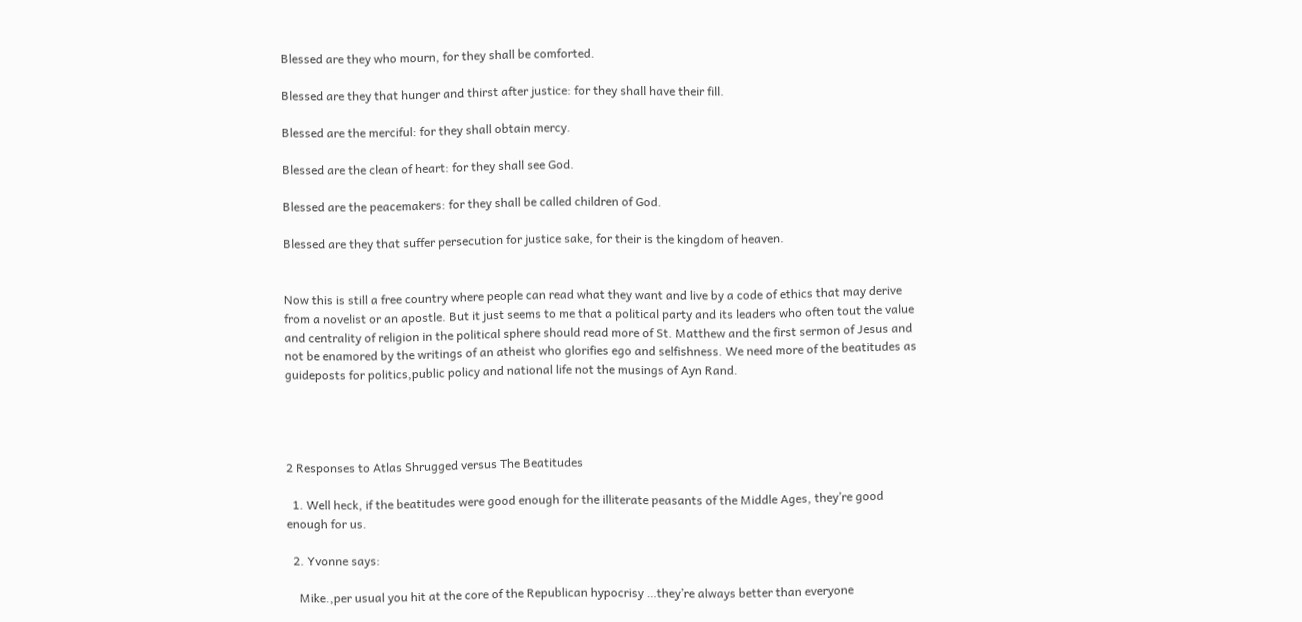Blessed are they who mourn, for they shall be comforted.

Blessed are they that hunger and thirst after justice: for they shall have their fill.

Blessed are the merciful: for they shall obtain mercy.

Blessed are the clean of heart: for they shall see God.

Blessed are the peacemakers: for they shall be called children of God.

Blessed are they that suffer persecution for justice sake, for their is the kingdom of heaven.


Now this is still a free country where people can read what they want and live by a code of ethics that may derive from a novelist or an apostle. But it just seems to me that a political party and its leaders who often tout the value and centrality of religion in the political sphere should read more of St. Matthew and the first sermon of Jesus and not be enamored by the writings of an atheist who glorifies ego and selfishness. We need more of the beatitudes as guideposts for politics,public policy and national life not the musings of Ayn Rand.




2 Responses to Atlas Shrugged versus The Beatitudes

  1. Well heck, if the beatitudes were good enough for the illiterate peasants of the Middle Ages, they’re good enough for us.

  2. Yvonne says:

    Mike.,per usual you hit at the core of the Republican hypocrisy …they’re always better than everyone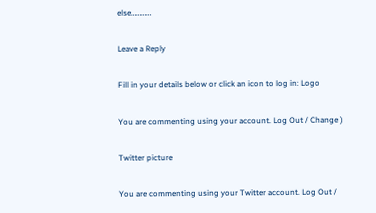else…………

Leave a Reply

Fill in your details below or click an icon to log in: Logo

You are commenting using your account. Log Out / Change )

Twitter picture

You are commenting using your Twitter account. Log Out /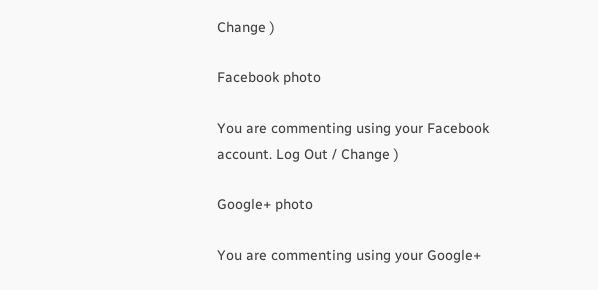Change )

Facebook photo

You are commenting using your Facebook account. Log Out / Change )

Google+ photo

You are commenting using your Google+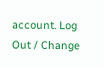account. Log Out / Change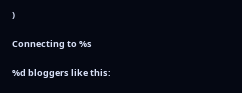)

Connecting to %s

%d bloggers like this: